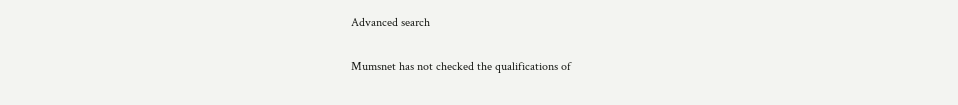Advanced search

Mumsnet has not checked the qualifications of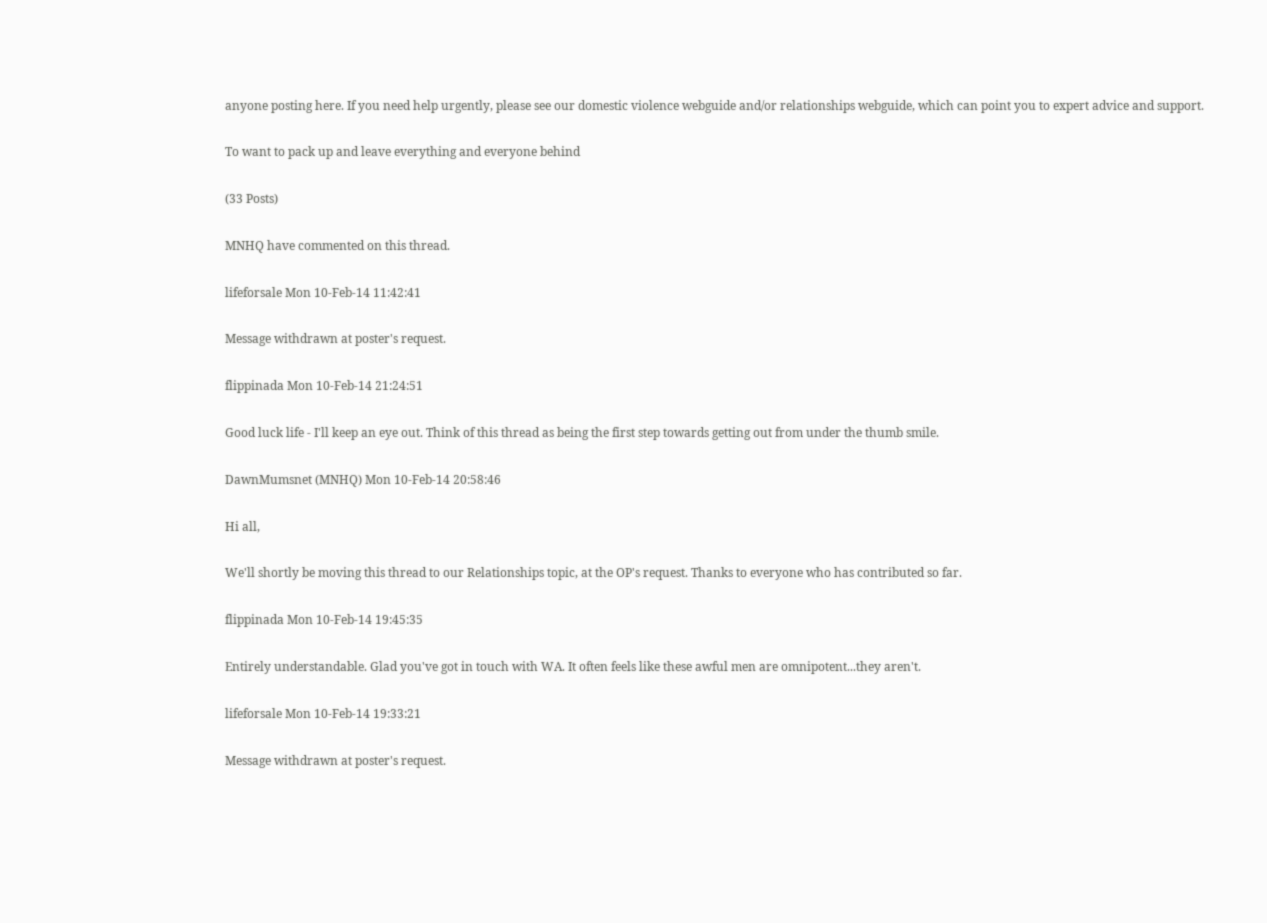anyone posting here. If you need help urgently, please see our domestic violence webguide and/or relationships webguide, which can point you to expert advice and support.

To want to pack up and leave everything and everyone behind

(33 Posts)

MNHQ have commented on this thread.

lifeforsale Mon 10-Feb-14 11:42:41

Message withdrawn at poster's request.

flippinada Mon 10-Feb-14 21:24:51

Good luck life - I'll keep an eye out. Think of this thread as being the first step towards getting out from under the thumb smile.

DawnMumsnet (MNHQ) Mon 10-Feb-14 20:58:46

Hi all,

We'll shortly be moving this thread to our Relationships topic, at the OP's request. Thanks to everyone who has contributed so far.

flippinada Mon 10-Feb-14 19:45:35

Entirely understandable. Glad you've got in touch with WA. It often feels like these awful men are omnipotent...they aren't.

lifeforsale Mon 10-Feb-14 19:33:21

Message withdrawn at poster's request.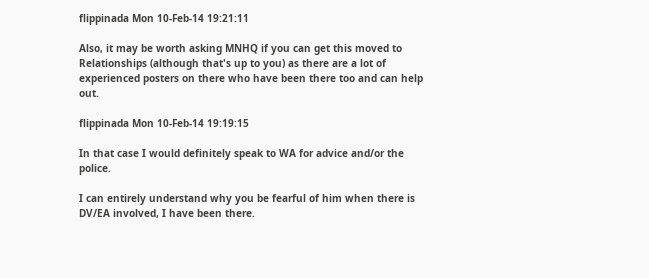flippinada Mon 10-Feb-14 19:21:11

Also, it may be worth asking MNHQ if you can get this moved to Relationships (although that's up to you) as there are a lot of experienced posters on there who have been there too and can help out.

flippinada Mon 10-Feb-14 19:19:15

In that case I would definitely speak to WA for advice and/or the police.

I can entirely understand why you be fearful of him when there is DV/EA involved, I have been there.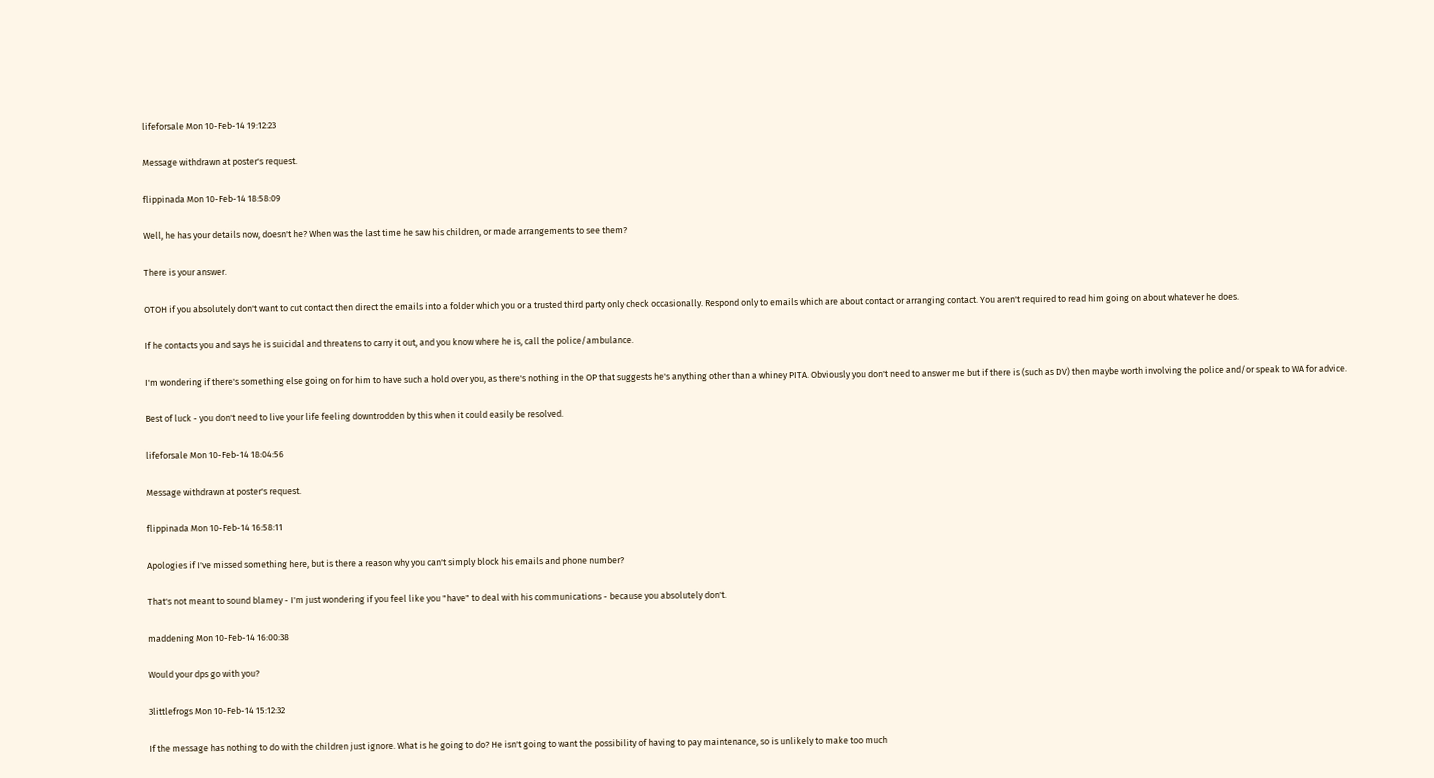lifeforsale Mon 10-Feb-14 19:12:23

Message withdrawn at poster's request.

flippinada Mon 10-Feb-14 18:58:09

Well, he has your details now, doesn't he? When was the last time he saw his children, or made arrangements to see them?

There is your answer.

OTOH if you absolutely don't want to cut contact then direct the emails into a folder which you or a trusted third party only check occasionally. Respond only to emails which are about contact or arranging contact. You aren't required to read him going on about whatever he does.

If he contacts you and says he is suicidal and threatens to carry it out, and you know where he is, call the police/ambulance.

I'm wondering if there's something else going on for him to have such a hold over you, as there's nothing in the OP that suggests he's anything other than a whiney PITA. Obviously you don't need to answer me but if there is (such as DV) then maybe worth involving the police and/or speak to WA for advice.

Best of luck - you don't need to live your life feeling downtrodden by this when it could easily be resolved.

lifeforsale Mon 10-Feb-14 18:04:56

Message withdrawn at poster's request.

flippinada Mon 10-Feb-14 16:58:11

Apologies if I've missed something here, but is there a reason why you can't simply block his emails and phone number?

That's not meant to sound blamey - I'm just wondering if you feel like you "have" to deal with his communications - because you absolutely don't.

maddening Mon 10-Feb-14 16:00:38

Would your dps go with you?

3littlefrogs Mon 10-Feb-14 15:12:32

If the message has nothing to do with the children just ignore. What is he going to do? He isn't going to want the possibility of having to pay maintenance, so is unlikely to make too much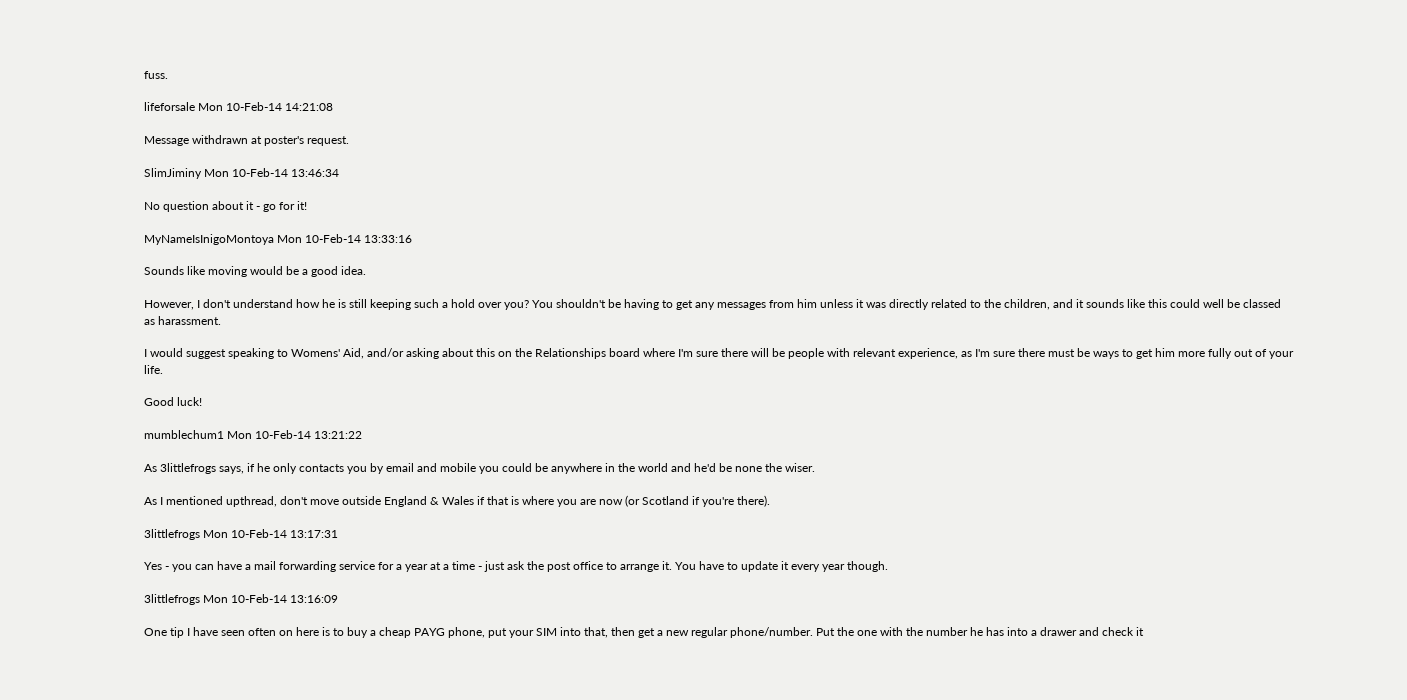fuss.

lifeforsale Mon 10-Feb-14 14:21:08

Message withdrawn at poster's request.

SlimJiminy Mon 10-Feb-14 13:46:34

No question about it - go for it!

MyNameIsInigoMontoya Mon 10-Feb-14 13:33:16

Sounds like moving would be a good idea.

However, I don't understand how he is still keeping such a hold over you? You shouldn't be having to get any messages from him unless it was directly related to the children, and it sounds like this could well be classed as harassment.

I would suggest speaking to Womens' Aid, and/or asking about this on the Relationships board where I'm sure there will be people with relevant experience, as I'm sure there must be ways to get him more fully out of your life.

Good luck!

mumblechum1 Mon 10-Feb-14 13:21:22

As 3littlefrogs says, if he only contacts you by email and mobile you could be anywhere in the world and he'd be none the wiser.

As I mentioned upthread, don't move outside England & Wales if that is where you are now (or Scotland if you're there).

3littlefrogs Mon 10-Feb-14 13:17:31

Yes - you can have a mail forwarding service for a year at a time - just ask the post office to arrange it. You have to update it every year though.

3littlefrogs Mon 10-Feb-14 13:16:09

One tip I have seen often on here is to buy a cheap PAYG phone, put your SIM into that, then get a new regular phone/number. Put the one with the number he has into a drawer and check it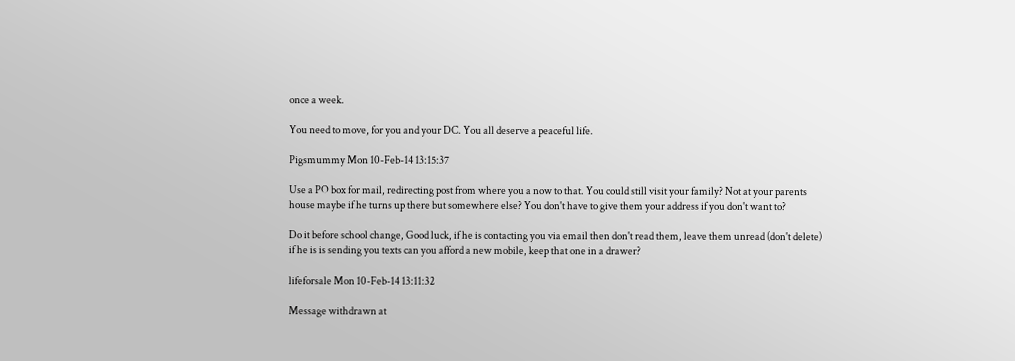once a week.

You need to move, for you and your DC. You all deserve a peaceful life.

Pigsmummy Mon 10-Feb-14 13:15:37

Use a PO box for mail, redirecting post from where you a now to that. You could still visit your family? Not at your parents house maybe if he turns up there but somewhere else? You don't have to give them your address if you don't want to?

Do it before school change, Good luck, if he is contacting you via email then don't read them, leave them unread (don't delete) if he is is sending you texts can you afford a new mobile, keep that one in a drawer?

lifeforsale Mon 10-Feb-14 13:11:32

Message withdrawn at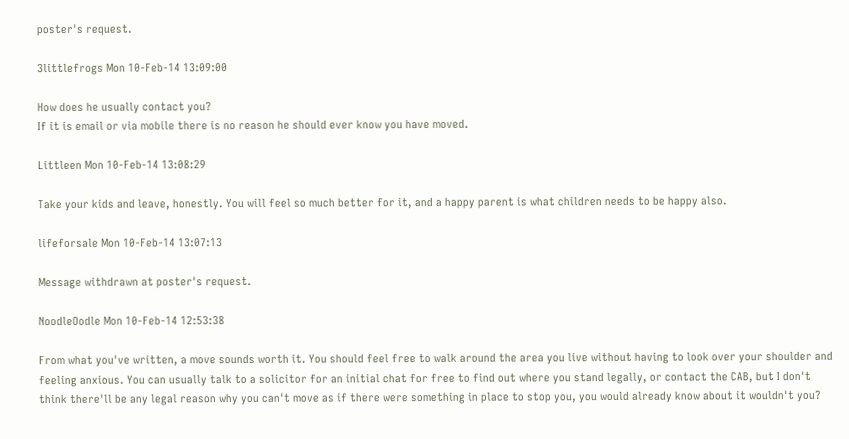poster's request.

3littlefrogs Mon 10-Feb-14 13:09:00

How does he usually contact you?
If it is email or via mobile there is no reason he should ever know you have moved.

Littleen Mon 10-Feb-14 13:08:29

Take your kids and leave, honestly. You will feel so much better for it, and a happy parent is what children needs to be happy also.

lifeforsale Mon 10-Feb-14 13:07:13

Message withdrawn at poster's request.

NoodleOodle Mon 10-Feb-14 12:53:38

From what you've written, a move sounds worth it. You should feel free to walk around the area you live without having to look over your shoulder and feeling anxious. You can usually talk to a solicitor for an initial chat for free to find out where you stand legally, or contact the CAB, but I don't think there'll be any legal reason why you can't move as if there were something in place to stop you, you would already know about it wouldn't you?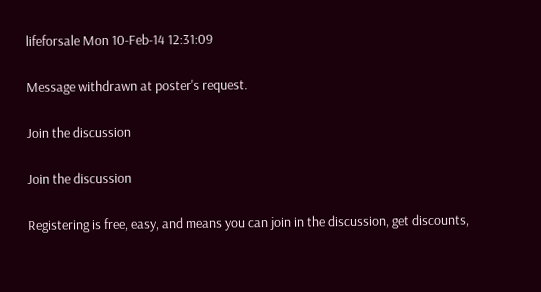lifeforsale Mon 10-Feb-14 12:31:09

Message withdrawn at poster's request.

Join the discussion

Join the discussion

Registering is free, easy, and means you can join in the discussion, get discounts,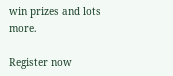win prizes and lots more.

Register now